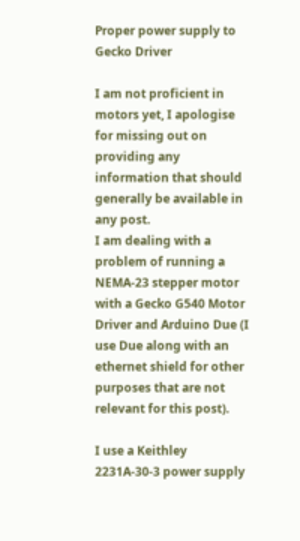Proper power supply to Gecko Driver

I am not proficient in motors yet, I apologise for missing out on providing any information that should generally be available in any post.
I am dealing with a problem of running a NEMA-23 stepper motor with a Gecko G540 Motor Driver and Arduino Due (I use Due along with an ethernet shield for other purposes that are not relevant for this post).

I use a Keithley 2231A-30-3 power supply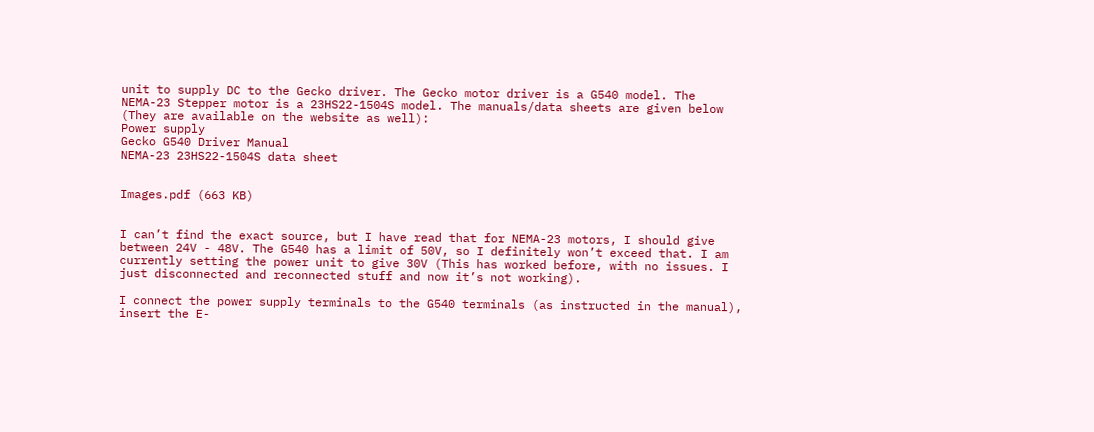unit to supply DC to the Gecko driver. The Gecko motor driver is a G540 model. The NEMA-23 Stepper motor is a 23HS22-1504S model. The manuals/data sheets are given below (They are available on the website as well):
Power supply
Gecko G540 Driver Manual
NEMA-23 23HS22-1504S data sheet


Images.pdf (663 KB)


I can’t find the exact source, but I have read that for NEMA-23 motors, I should give between 24V - 48V. The G540 has a limit of 50V, so I definitely won’t exceed that. I am currently setting the power unit to give 30V (This has worked before, with no issues. I just disconnected and reconnected stuff and now it’s not working).

I connect the power supply terminals to the G540 terminals (as instructed in the manual), insert the E-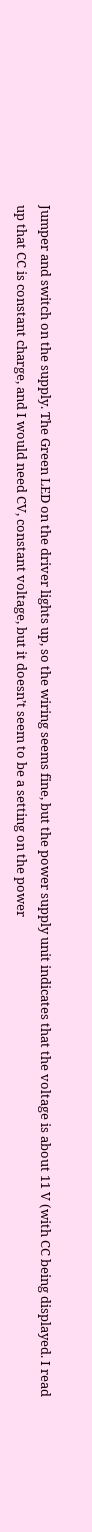Jumper and switch on the supply. The Green LED on the driver lights up, so the wiring seems fine, but the power supply unit indicates that the voltage is about 11 V (with CC being displayed. I read up that CC is constant charge, and I would need CV, constant voltage, but it doesn’t seem to be a setting on the power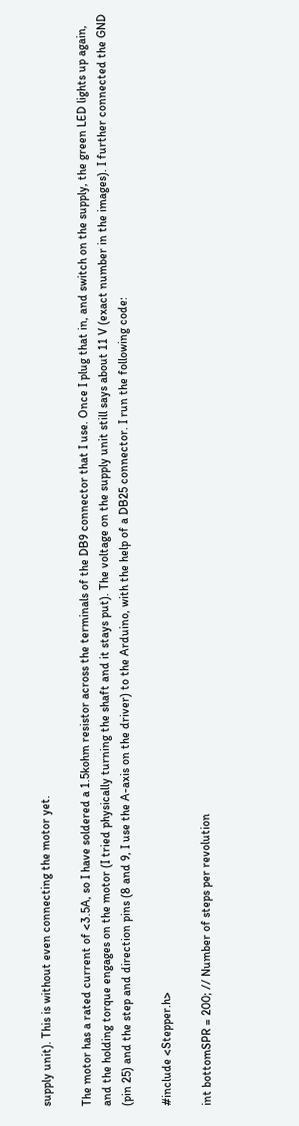supply unit). This is without even connecting the motor yet.

The motor has a rated current of <3.5A, so I have soldered a 1.5kohm resistor across the terminals of the DB9 connector that I use. Once I plug that in, and switch on the supply, the green LED lights up again, and the holding torque engages on the motor (I tried physically turning the shaft and it stays put). The voltage on the supply unit still says about 11 V (exact number in the images). I further connected the GND (pin 25) and the step and direction pins (8 and 9, I use the A-axis on the driver) to the Arduino, with the help of a DB25 connector. I run the following code:

#include <Stepper.h>

int bottomSPR = 200; // Number of steps per revolution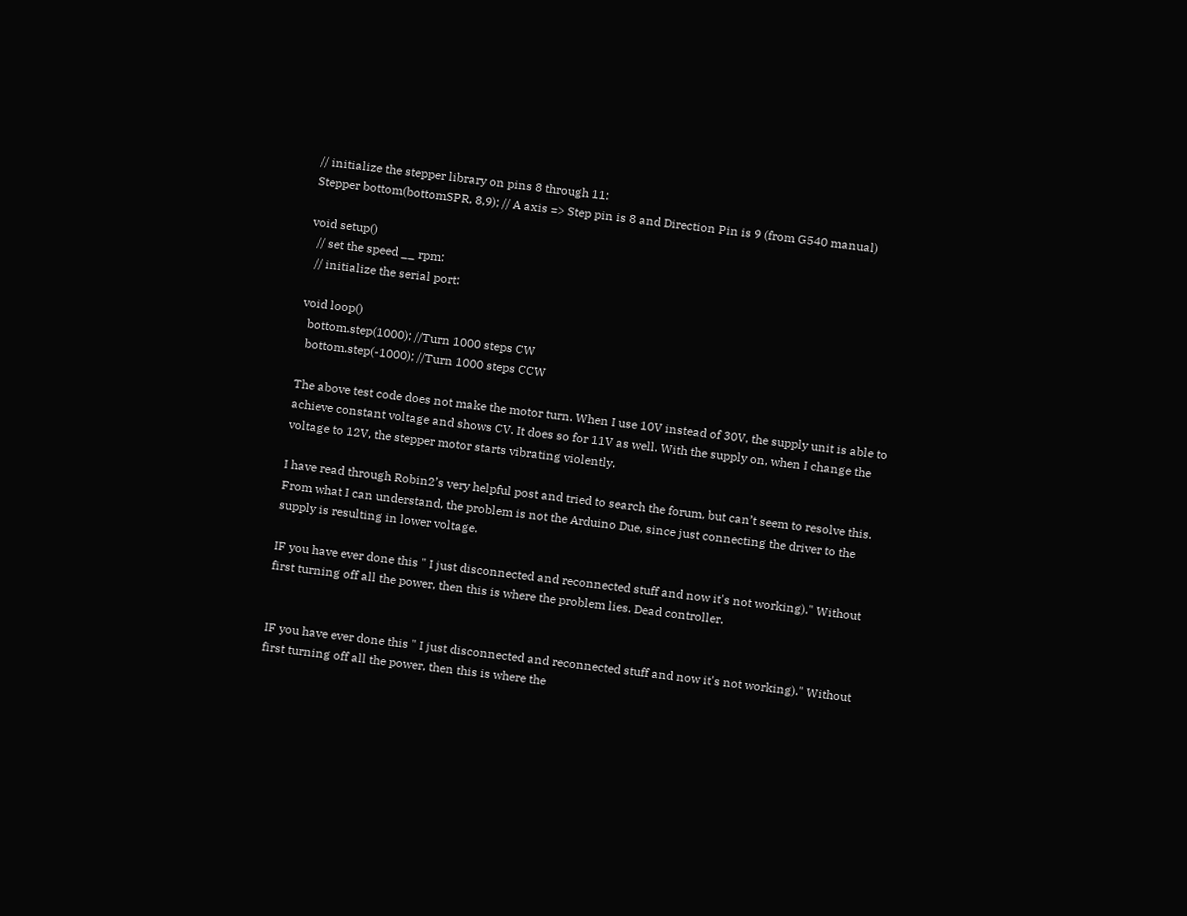// initialize the stepper library on pins 8 through 11:
Stepper bottom(bottomSPR, 8,9); // A axis => Step pin is 8 and Direction Pin is 9 (from G540 manual)

void setup()
  // set the speed __ rpm:
  // initialize the serial port:

void loop()
  bottom.step(1000); //Turn 1000 steps CW
  bottom.step(-1000); //Turn 1000 steps CCW

The above test code does not make the motor turn. When I use 10V instead of 30V, the supply unit is able to achieve constant voltage and shows CV. It does so for 11V as well. With the supply on, when I change the voltage to 12V, the stepper motor starts vibrating violently.

I have read through Robin2’s very helpful post and tried to search the forum, but can’t seem to resolve this. From what I can understand, the problem is not the Arduino Due, since just connecting the driver to the supply is resulting in lower voltage.

IF you have ever done this " I just disconnected and reconnected stuff and now it's not working)." Without first turning off all the power, then this is where the problem lies. Dead controller.


IF you have ever done this " I just disconnected and reconnected stuff and now it's not working)." Without first turning off all the power, then this is where the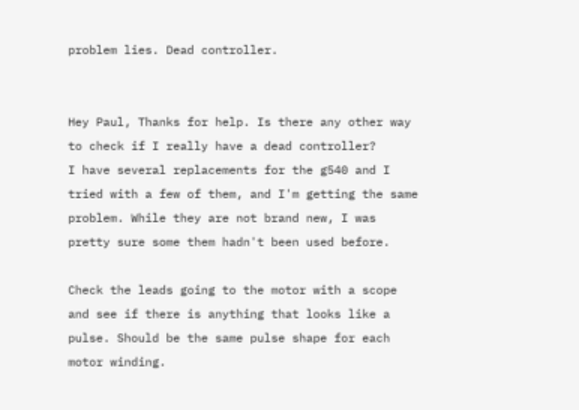problem lies. Dead controller.


Hey Paul, Thanks for help. Is there any other way to check if I really have a dead controller?
I have several replacements for the g540 and I tried with a few of them, and I'm getting the same problem. While they are not brand new, I was pretty sure some them hadn't been used before.

Check the leads going to the motor with a scope and see if there is anything that looks like a pulse. Should be the same pulse shape for each motor winding.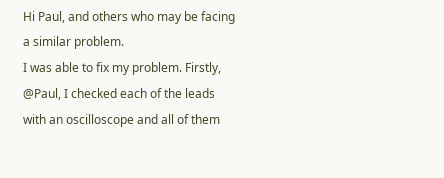Hi Paul, and others who may be facing a similar problem.
I was able to fix my problem. Firstly, @Paul, I checked each of the leads with an oscilloscope and all of them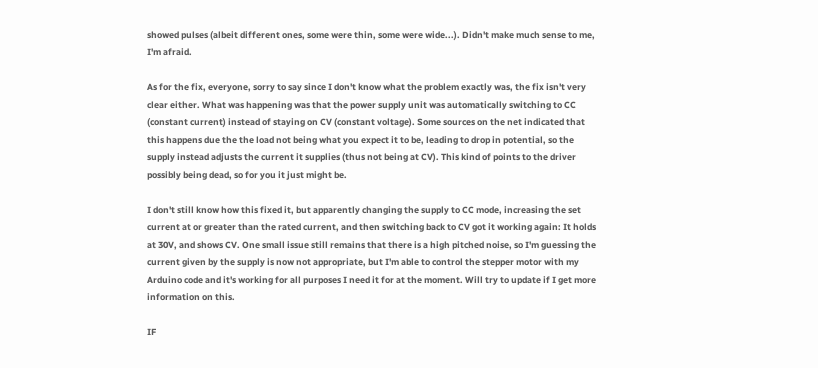showed pulses (albeit different ones, some were thin, some were wide...). Didn't make much sense to me, I'm afraid.

As for the fix, everyone, sorry to say since I don't know what the problem exactly was, the fix isn't very clear either. What was happening was that the power supply unit was automatically switching to CC (constant current) instead of staying on CV (constant voltage). Some sources on the net indicated that this happens due the the load not being what you expect it to be, leading to drop in potential, so the supply instead adjusts the current it supplies (thus not being at CV). This kind of points to the driver possibly being dead, so for you it just might be.

I don't still know how this fixed it, but apparently changing the supply to CC mode, increasing the set current at or greater than the rated current, and then switching back to CV got it working again: It holds at 30V, and shows CV. One small issue still remains that there is a high pitched noise, so I'm guessing the current given by the supply is now not appropriate, but I'm able to control the stepper motor with my Arduino code and it's working for all purposes I need it for at the moment. Will try to update if I get more information on this.

IF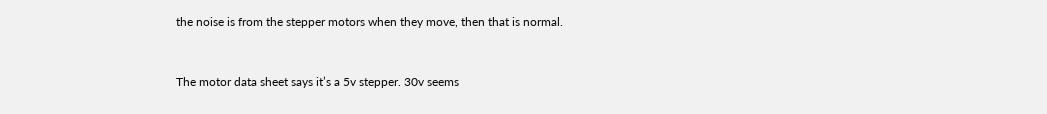the noise is from the stepper motors when they move, then that is normal.


The motor data sheet says it’s a 5v stepper. 30v seems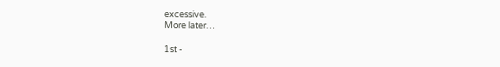excessive.
More later…

1st -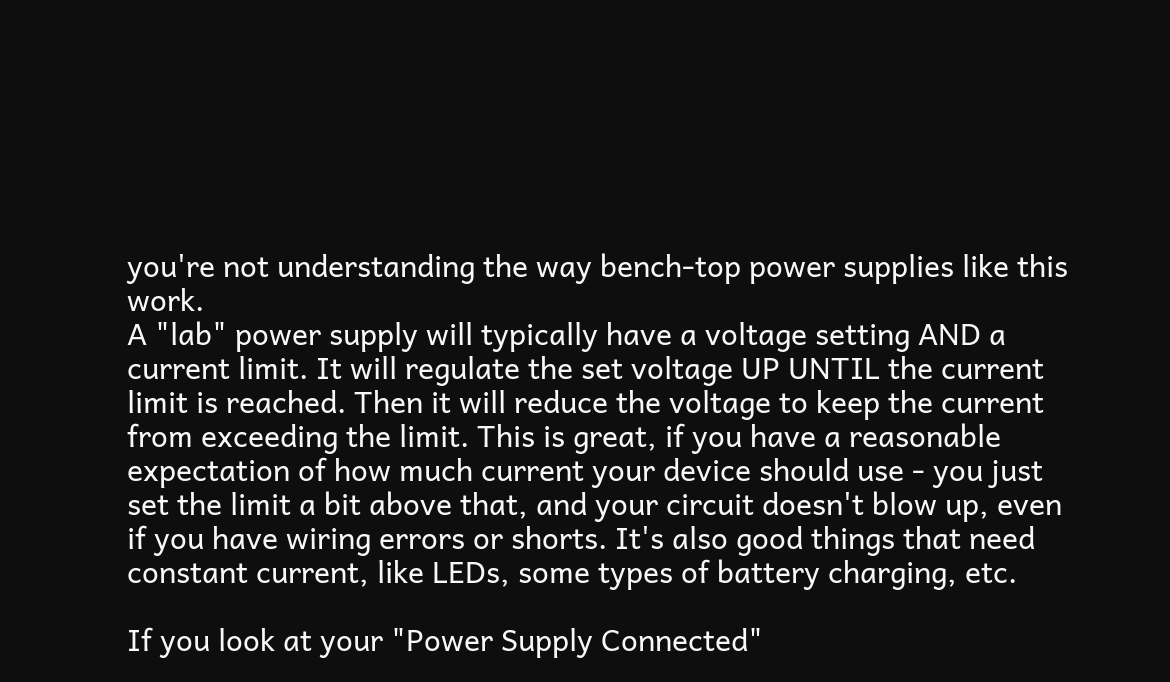you're not understanding the way bench-top power supplies like this work.
A "lab" power supply will typically have a voltage setting AND a current limit. It will regulate the set voltage UP UNTIL the current limit is reached. Then it will reduce the voltage to keep the current from exceeding the limit. This is great, if you have a reasonable expectation of how much current your device should use - you just set the limit a bit above that, and your circuit doesn't blow up, even if you have wiring errors or shorts. It's also good things that need constant current, like LEDs, some types of battery charging, etc.

If you look at your "Power Supply Connected"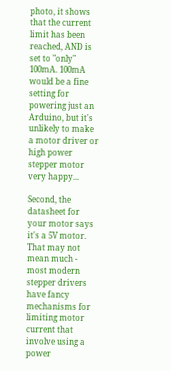photo, it shows that the current limit has been reached, AND is set to "only" 100mA. 100mA would be a fine setting for powering just an Arduino, but it's unlikely to make a motor driver or high power stepper motor very happy...

Second, the datasheet for your motor says it's a 5V motor. That may not mean much - most modern stepper drivers have fancy mechanisms for limiting motor current that involve using a power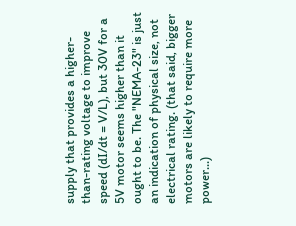supply that provides a higher-than-rating voltage to improve speed (dI/dt = V/L), but 30V for a 5V motor seems higher than it ought to be. The "NEMA-23" is just an indication of physical size, not electrical rating. (that said, bigger motors are likely to require more power...)